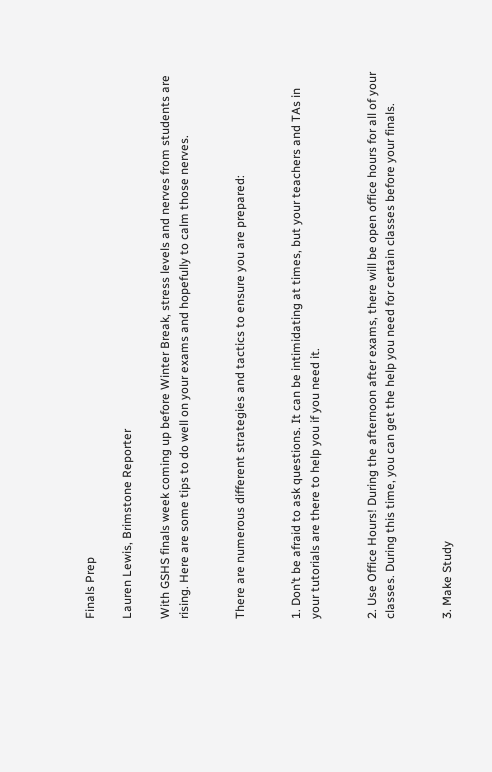Finals Prep

Lauren Lewis, Brimstone Reporter

With GSHS finals week coming up before Winter Break, stress levels and nerves from students are rising. Here are some tips to do well on your exams and hopefully to calm those nerves.


There are numerous different strategies and tactics to ensure you are prepared:


1. Don’t be afraid to ask questions. It can be intimidating at times, but your teachers and TAs in your tutorials are there to help you if you need it.


2. Use Office Hours! During the afternoon after exams, there will be open office hours for all of your classes. During this time, you can get the help you need for certain classes before your finals.


3. Make Study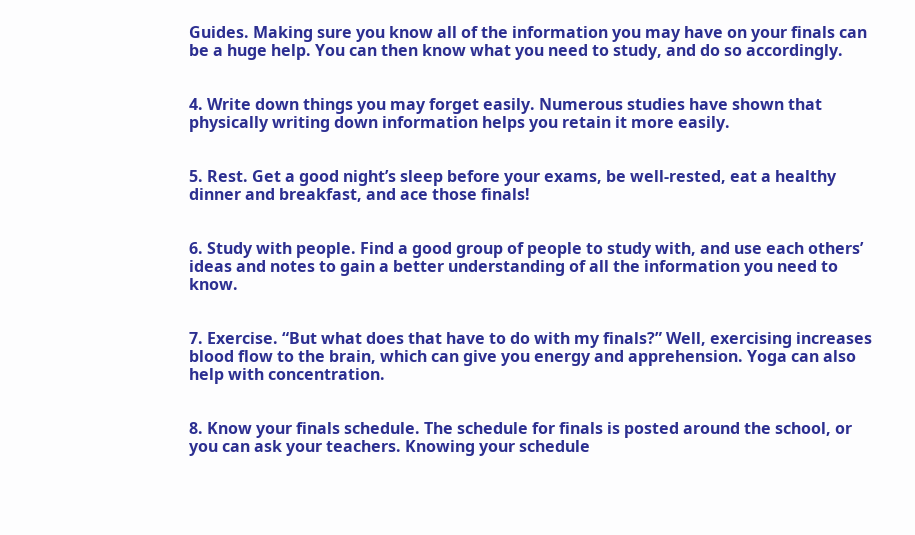Guides. Making sure you know all of the information you may have on your finals can be a huge help. You can then know what you need to study, and do so accordingly.


4. Write down things you may forget easily. Numerous studies have shown that physically writing down information helps you retain it more easily.


5. Rest. Get a good night’s sleep before your exams, be well-rested, eat a healthy dinner and breakfast, and ace those finals!


6. Study with people. Find a good group of people to study with, and use each others’ ideas and notes to gain a better understanding of all the information you need to know.


7. Exercise. “But what does that have to do with my finals?” Well, exercising increases blood flow to the brain, which can give you energy and apprehension. Yoga can also help with concentration.


8. Know your finals schedule. The schedule for finals is posted around the school, or you can ask your teachers. Knowing your schedule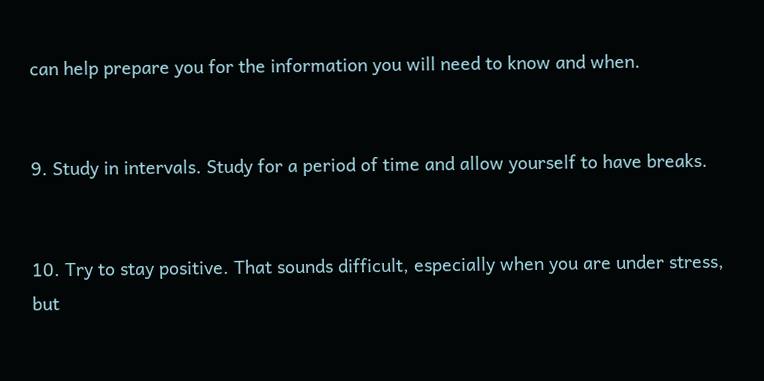can help prepare you for the information you will need to know and when.


9. Study in intervals. Study for a period of time and allow yourself to have breaks.


10. Try to stay positive. That sounds difficult, especially when you are under stress, but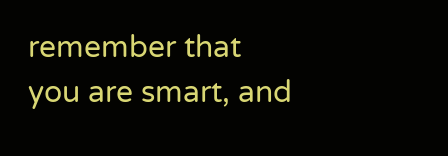remember that you are smart, and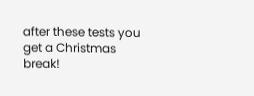after these tests you get a Christmas break!